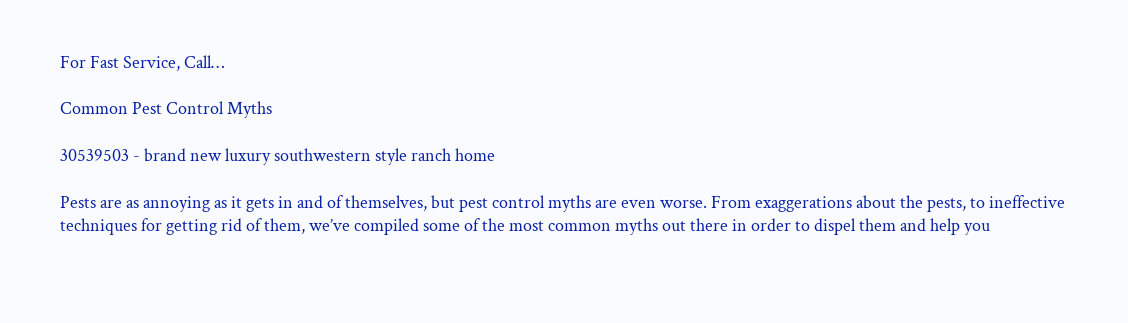For Fast Service, Call…

Common Pest Control Myths

30539503 - brand new luxury southwestern style ranch home

Pests are as annoying as it gets in and of themselves, but pest control myths are even worse. From exaggerations about the pests, to ineffective techniques for getting rid of them, we’ve compiled some of the most common myths out there in order to dispel them and help you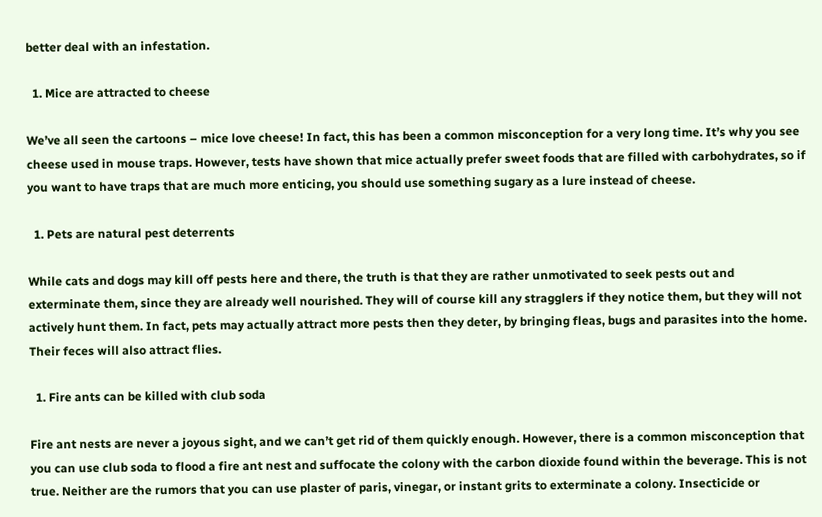better deal with an infestation.

  1. Mice are attracted to cheese

We’ve all seen the cartoons – mice love cheese! In fact, this has been a common misconception for a very long time. It’s why you see cheese used in mouse traps. However, tests have shown that mice actually prefer sweet foods that are filled with carbohydrates, so if you want to have traps that are much more enticing, you should use something sugary as a lure instead of cheese.

  1. Pets are natural pest deterrents

While cats and dogs may kill off pests here and there, the truth is that they are rather unmotivated to seek pests out and exterminate them, since they are already well nourished. They will of course kill any stragglers if they notice them, but they will not actively hunt them. In fact, pets may actually attract more pests then they deter, by bringing fleas, bugs and parasites into the home. Their feces will also attract flies.

  1. Fire ants can be killed with club soda

Fire ant nests are never a joyous sight, and we can’t get rid of them quickly enough. However, there is a common misconception that you can use club soda to flood a fire ant nest and suffocate the colony with the carbon dioxide found within the beverage. This is not true. Neither are the rumors that you can use plaster of paris, vinegar, or instant grits to exterminate a colony. Insecticide or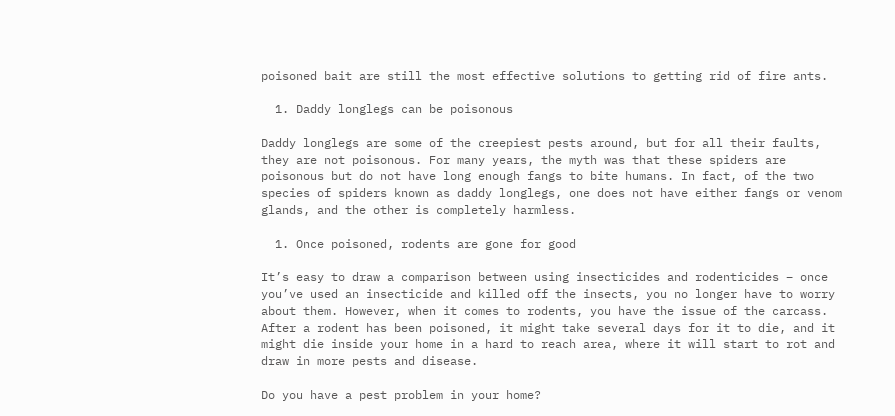poisoned bait are still the most effective solutions to getting rid of fire ants.

  1. Daddy longlegs can be poisonous

Daddy longlegs are some of the creepiest pests around, but for all their faults, they are not poisonous. For many years, the myth was that these spiders are poisonous but do not have long enough fangs to bite humans. In fact, of the two species of spiders known as daddy longlegs, one does not have either fangs or venom glands, and the other is completely harmless.

  1. Once poisoned, rodents are gone for good

It’s easy to draw a comparison between using insecticides and rodenticides – once you’ve used an insecticide and killed off the insects, you no longer have to worry about them. However, when it comes to rodents, you have the issue of the carcass. After a rodent has been poisoned, it might take several days for it to die, and it might die inside your home in a hard to reach area, where it will start to rot and draw in more pests and disease.

Do you have a pest problem in your home?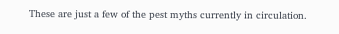These are just a few of the pest myths currently in circulation.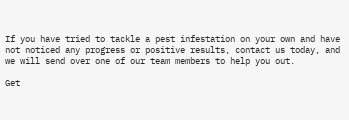If you have tried to tackle a pest infestation on your own and have not noticed any progress or positive results, contact us today, and we will send over one of our team members to help you out.

Get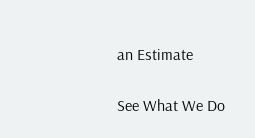an Estimate

See What We Do